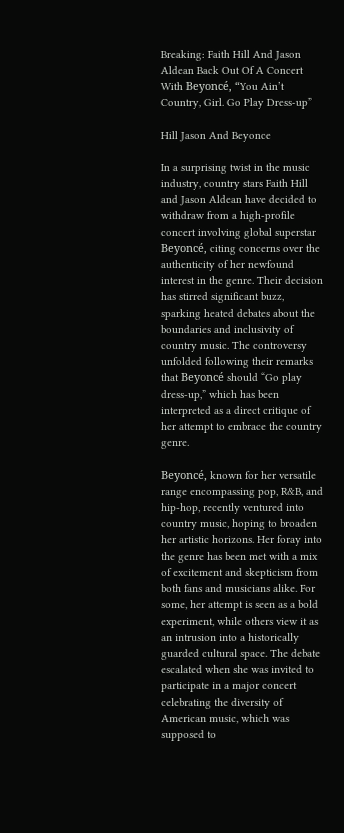Breaking: Faith Hill And Jason Aldean Back Out Of A Concert With Beyoncé, “You Ain’t Country, Girl. Go Play Dress-up”

Hill Jason And Beyonce

In a surprising twist in the music industry, country stars Faith Hill and Jason Aldean have decided to withdraw from a high-profile concert involving global superstar Beyoncé, citing concerns over the authenticity of her newfound interest in the genre. Their decision has stirred significant buzz, sparking heated debates about the boundaries and inclusivity of country music. The controversy unfolded following their remarks that Beyoncé should “Go play dress-up,” which has been interpreted as a direct critique of her attempt to embrace the country genre.

Beyoncé, known for her versatile range encompassing pop, R&B, and hip-hop, recently ventured into country music, hoping to broaden her artistic horizons. Her foray into the genre has been met with a mix of excitement and skepticism from both fans and musicians alike. For some, her attempt is seen as a bold experiment, while others view it as an intrusion into a historically guarded cultural space. The debate escalated when she was invited to participate in a major concert celebrating the diversity of American music, which was supposed to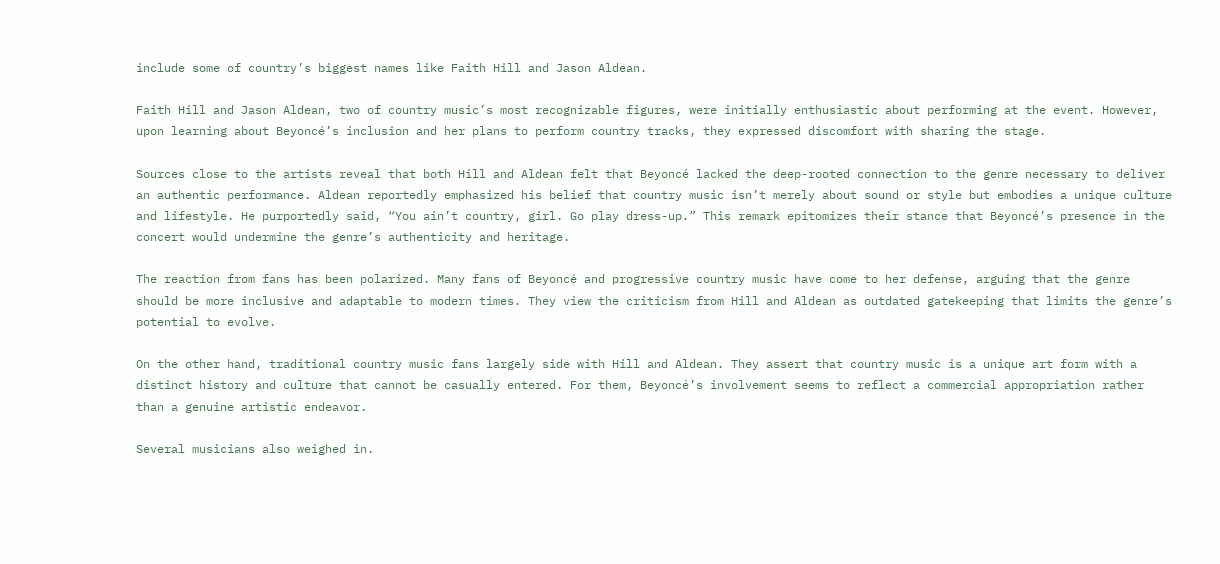include some of country’s biggest names like Faith Hill and Jason Aldean.

Faith Hill and Jason Aldean, two of country music’s most recognizable figures, were initially enthusiastic about performing at the event. However, upon learning about Beyoncé’s inclusion and her plans to perform country tracks, they expressed discomfort with sharing the stage.

Sources close to the artists reveal that both Hill and Aldean felt that Beyoncé lacked the deep-rooted connection to the genre necessary to deliver an authentic performance. Aldean reportedly emphasized his belief that country music isn’t merely about sound or style but embodies a unique culture and lifestyle. He purportedly said, “You ain’t country, girl. Go play dress-up.” This remark epitomizes their stance that Beyoncé’s presence in the concert would undermine the genre’s authenticity and heritage.

The reaction from fans has been polarized. Many fans of Beyoncé and progressive country music have come to her defense, arguing that the genre should be more inclusive and adaptable to modern times. They view the criticism from Hill and Aldean as outdated gatekeeping that limits the genre’s potential to evolve.

On the other hand, traditional country music fans largely side with Hill and Aldean. They assert that country music is a unique art form with a distinct history and culture that cannot be casually entered. For them, Beyoncé’s involvement seems to reflect a commercial appropriation rather than a genuine artistic endeavor.

Several musicians also weighed in.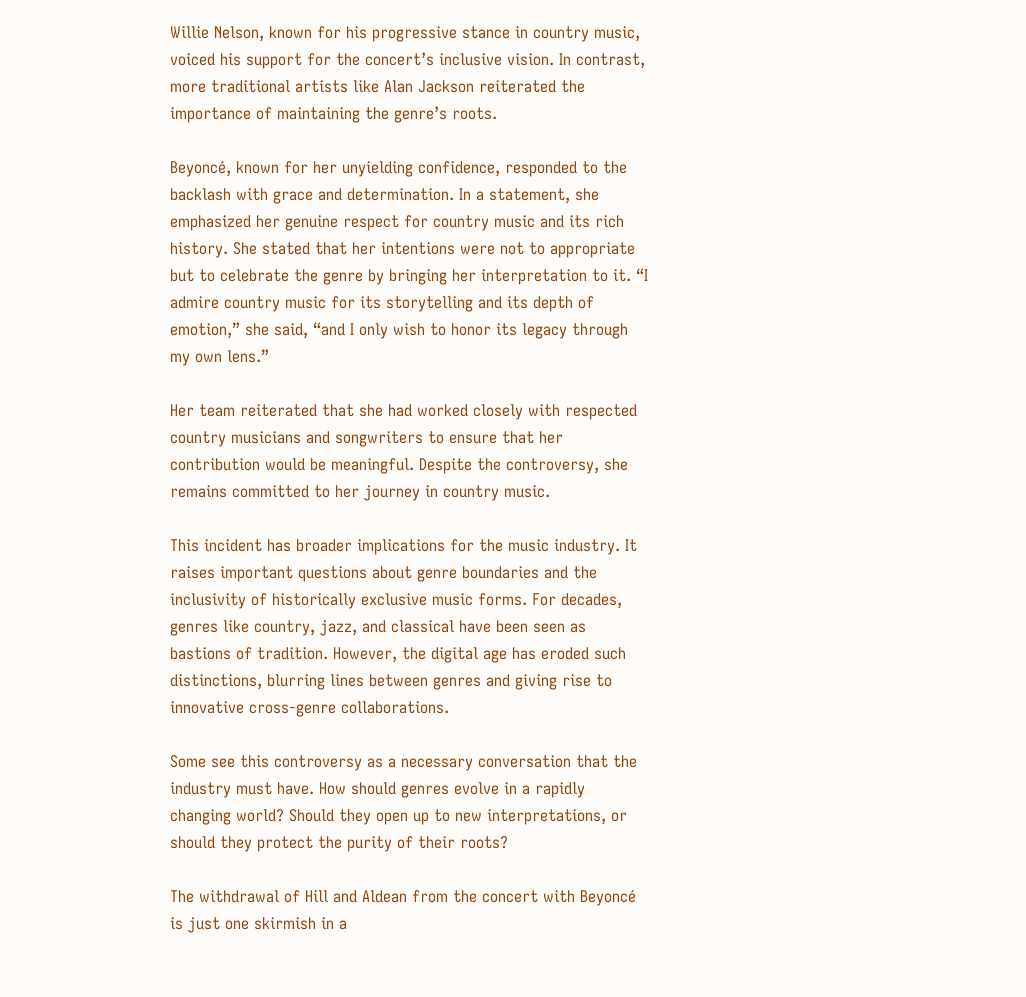Willie Nelson, known for his progressive stance in country music, voiced his support for the concert’s inclusive vision. In contrast, more traditional artists like Alan Jackson reiterated the importance of maintaining the genre’s roots.

Beyoncé, known for her unyielding confidence, responded to the backlash with grace and determination. In a statement, she emphasized her genuine respect for country music and its rich history. She stated that her intentions were not to appropriate but to celebrate the genre by bringing her interpretation to it. “I admire country music for its storytelling and its depth of emotion,” she said, “and I only wish to honor its legacy through my own lens.”

Her team reiterated that she had worked closely with respected country musicians and songwriters to ensure that her contribution would be meaningful. Despite the controversy, she remains committed to her journey in country music.

This incident has broader implications for the music industry. It raises important questions about genre boundaries and the inclusivity of historically exclusive music forms. For decades, genres like country, jazz, and classical have been seen as bastions of tradition. However, the digital age has eroded such distinctions, blurring lines between genres and giving rise to innovative cross-genre collaborations.

Some see this controversy as a necessary conversation that the industry must have. How should genres evolve in a rapidly changing world? Should they open up to new interpretations, or should they protect the purity of their roots?

The withdrawal of Hill and Aldean from the concert with Beyoncé is just one skirmish in a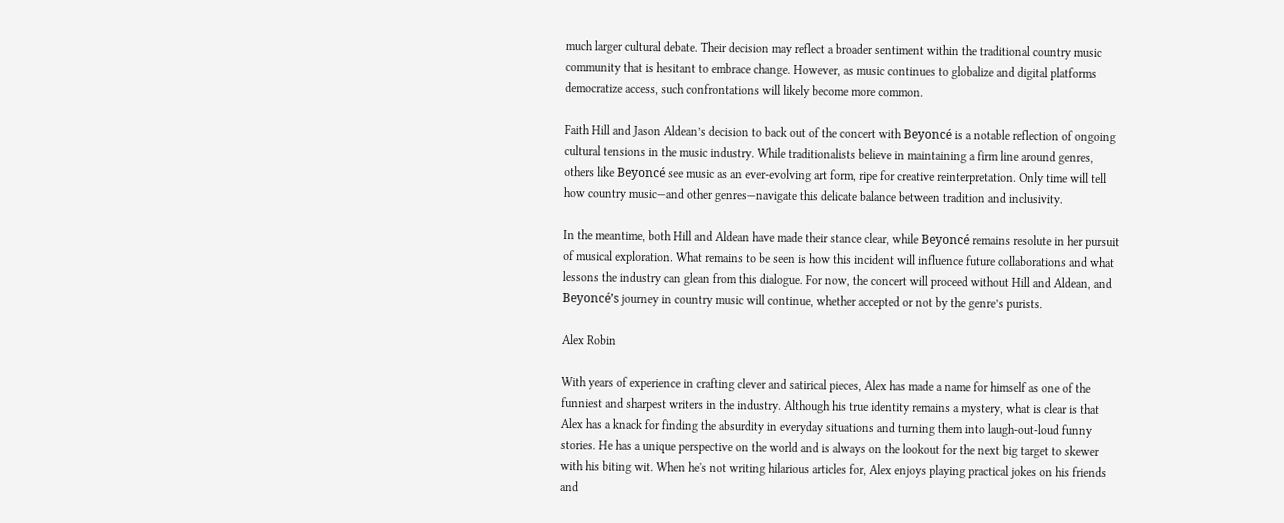much larger cultural debate. Their decision may reflect a broader sentiment within the traditional country music community that is hesitant to embrace change. However, as music continues to globalize and digital platforms democratize access, such confrontations will likely become more common.

Faith Hill and Jason Aldean’s decision to back out of the concert with Beyoncé is a notable reflection of ongoing cultural tensions in the music industry. While traditionalists believe in maintaining a firm line around genres, others like Beyoncé see music as an ever-evolving art form, ripe for creative reinterpretation. Only time will tell how country music—and other genres—navigate this delicate balance between tradition and inclusivity.

In the meantime, both Hill and Aldean have made their stance clear, while Beyoncé remains resolute in her pursuit of musical exploration. What remains to be seen is how this incident will influence future collaborations and what lessons the industry can glean from this dialogue. For now, the concert will proceed without Hill and Aldean, and Beyoncé’s journey in country music will continue, whether accepted or not by the genre’s purists.

Alex Robin

With years of experience in crafting clever and satirical pieces, Alex has made a name for himself as one of the funniest and sharpest writers in the industry. Although his true identity remains a mystery, what is clear is that Alex has a knack for finding the absurdity in everyday situations and turning them into laugh-out-loud funny stories. He has a unique perspective on the world and is always on the lookout for the next big target to skewer with his biting wit. When he's not writing hilarious articles for, Alex enjoys playing practical jokes on his friends and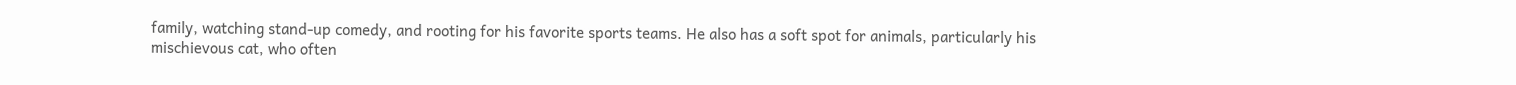family, watching stand-up comedy, and rooting for his favorite sports teams. He also has a soft spot for animals, particularly his mischievous cat, who often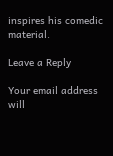inspires his comedic material.

Leave a Reply

Your email address will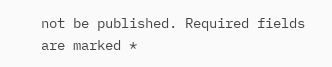not be published. Required fields are marked *